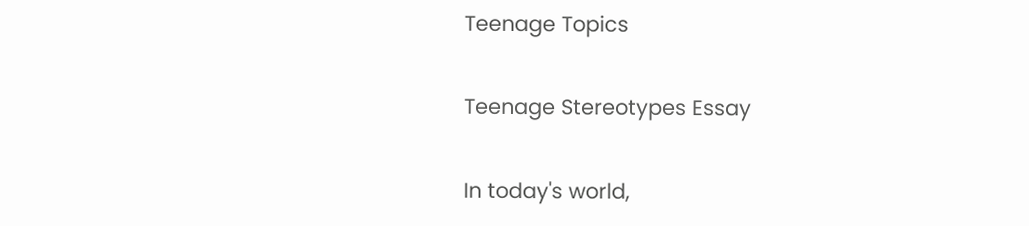Teenage Topics

Teenage Stereotypes Essay

In today's world,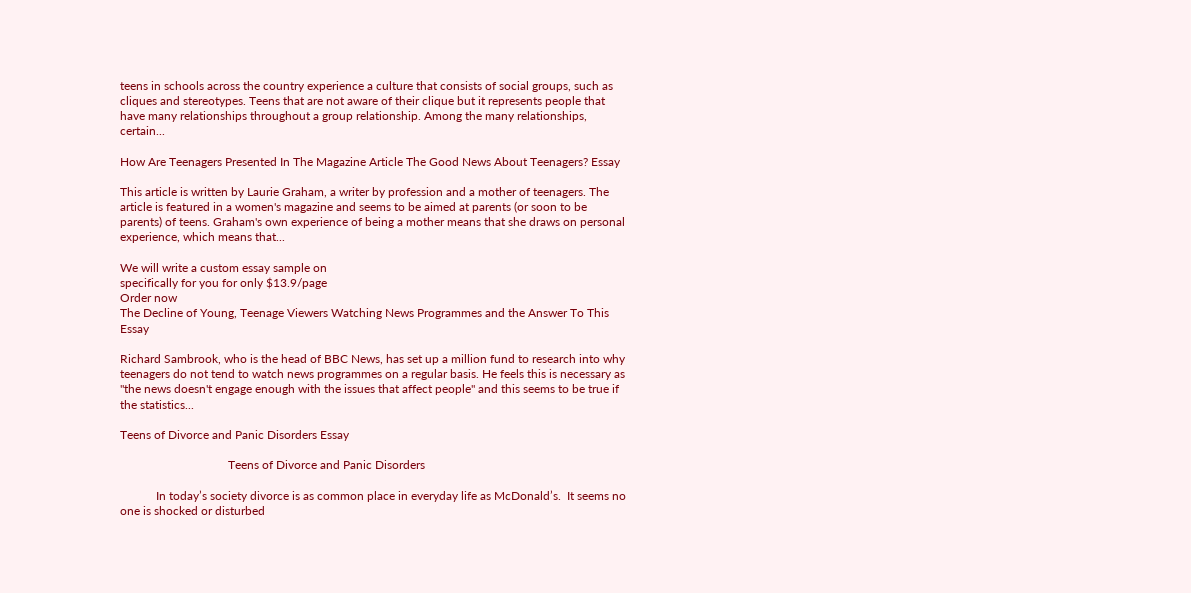teens in schools across the country experience a culture that consists of social groups, such as cliques and stereotypes. Teens that are not aware of their clique but it represents people that have many relationships throughout a group relationship. Among the many relationships, certain...

How Are Teenagers Presented In The Magazine Article The Good News About Teenagers? Essay

This article is written by Laurie Graham, a writer by profession and a mother of teenagers. The article is featured in a women's magazine and seems to be aimed at parents (or soon to be parents) of teens. Graham's own experience of being a mother means that she draws on personal experience, which means that...

We will write a custom essay sample on
specifically for you for only $13.9/page
Order now
The Decline of Young, Teenage Viewers Watching News Programmes and the Answer To This Essay

Richard Sambrook, who is the head of BBC News, has set up a million fund to research into why teenagers do not tend to watch news programmes on a regular basis. He feels this is necessary as "the news doesn't engage enough with the issues that affect people" and this seems to be true if the statistics...

Teens of Divorce and Panic Disorders Essay

                                    Teens of Divorce and Panic Disorders

            In today’s society divorce is as common place in everyday life as McDonald’s.  It seems no one is shocked or disturbed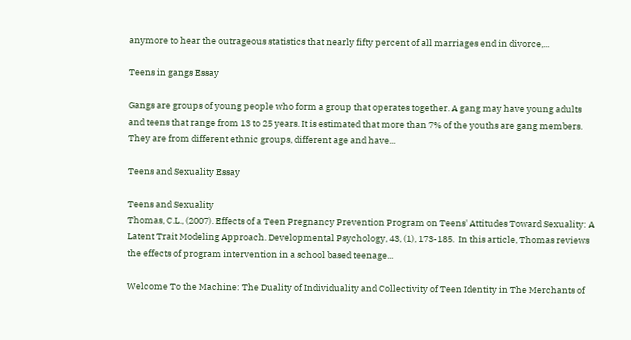anymore to hear the outrageous statistics that nearly fifty percent of all marriages end in divorce,...

Teens in gangs Essay

Gangs are groups of young people who form a group that operates together. A gang may have young adults and teens that range from 13 to 25 years. It is estimated that more than 7% of the youths are gang members. They are from different ethnic groups, different age and have...

Teens and Sexuality Essay

Teens and Sexuality
Thomas, C.L., (2007). Effects of a Teen Pregnancy Prevention Program on Teens' Attitudes Toward Sexuality: A Latent Trait Modeling Approach. Developmental Psychology, 43, (1), 173-185.  In this article, Thomas reviews the effects of program intervention in a school based teenage...

Welcome To the Machine: The Duality of Individuality and Collectivity of Teen Identity in The Merchants of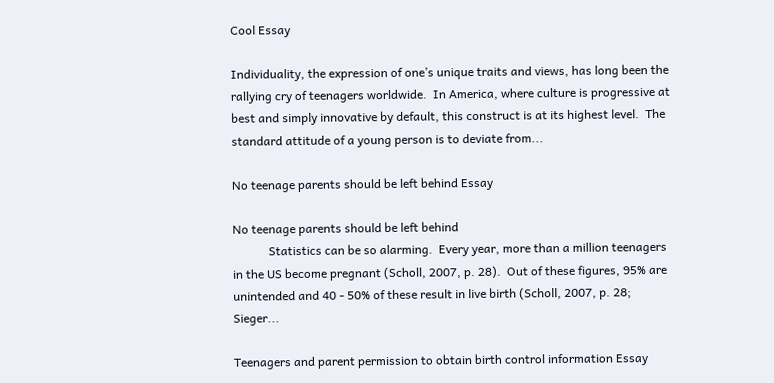Cool Essay

Individuality, the expression of one’s unique traits and views, has long been the rallying cry of teenagers worldwide.  In America, where culture is progressive at best and simply innovative by default, this construct is at its highest level.  The standard attitude of a young person is to deviate from...

No teenage parents should be left behind Essay

No teenage parents should be left behind
            Statistics can be so alarming.  Every year, more than a million teenagers in the US become pregnant (Scholl, 2007, p. 28).  Out of these figures, 95% are unintended and 40 - 50% of these result in live birth (Scholl, 2007, p. 28; Sieger...

Teenagers and parent permission to obtain birth control information Essay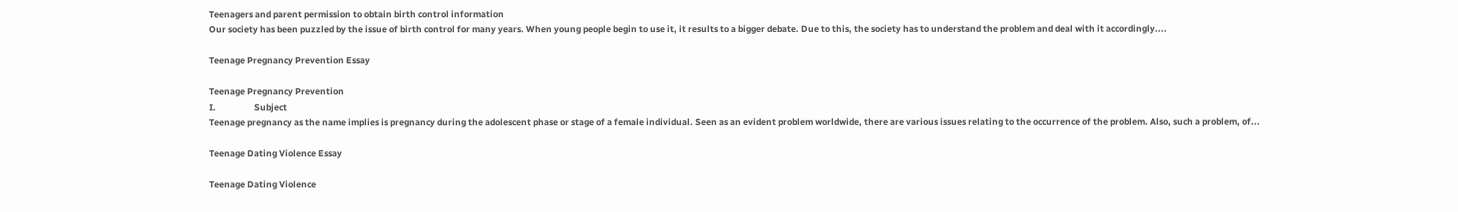Teenagers and parent permission to obtain birth control information
Our society has been puzzled by the issue of birth control for many years. When young people begin to use it, it results to a bigger debate. Due to this, the society has to understand the problem and deal with it accordingly....

Teenage Pregnancy Prevention Essay

Teenage Pregnancy Prevention
I.                   Subject
Teenage pregnancy as the name implies is pregnancy during the adolescent phase or stage of a female individual. Seen as an evident problem worldwide, there are various issues relating to the occurrence of the problem. Also, such a problem, of...

Teenage Dating Violence Essay

Teenage Dating Violence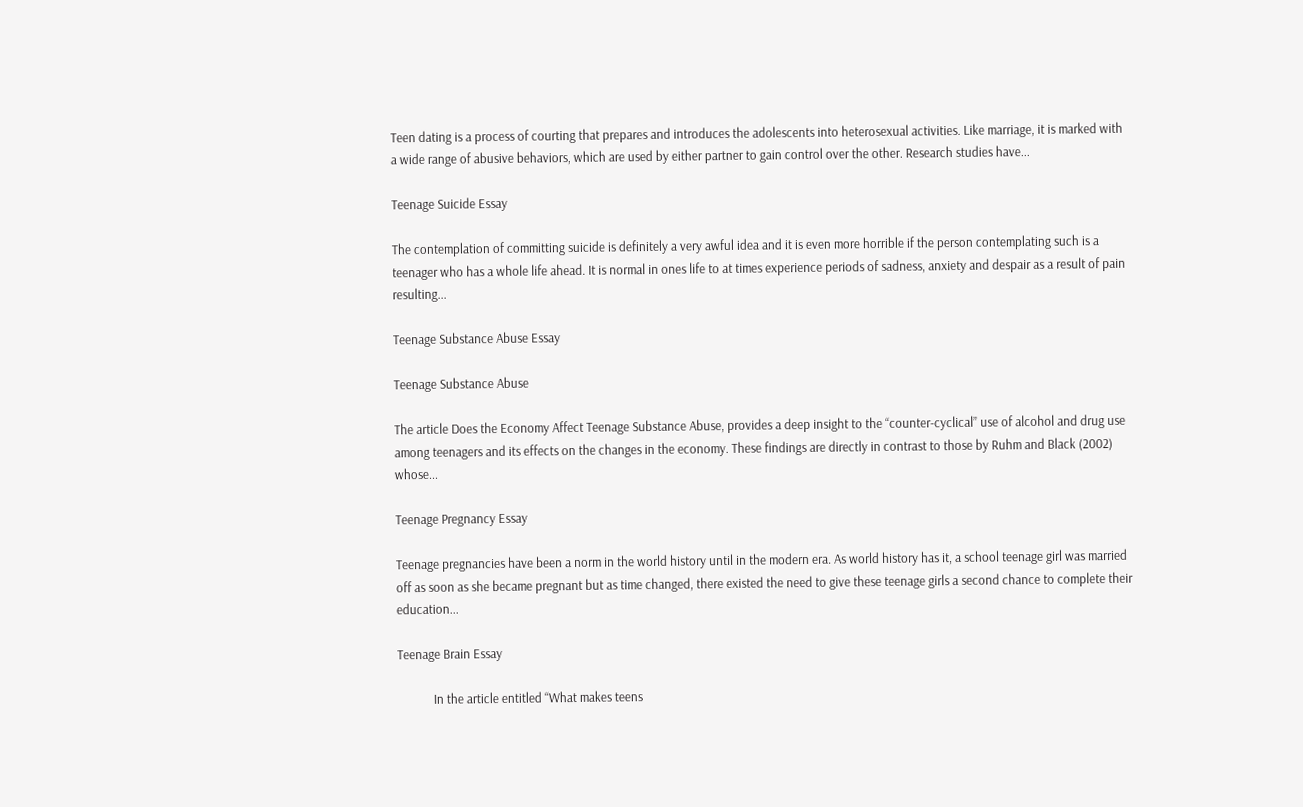Teen dating is a process of courting that prepares and introduces the adolescents into heterosexual activities. Like marriage, it is marked with a wide range of abusive behaviors, which are used by either partner to gain control over the other. Research studies have...

Teenage Suicide Essay

The contemplation of committing suicide is definitely a very awful idea and it is even more horrible if the person contemplating such is a teenager who has a whole life ahead. It is normal in ones life to at times experience periods of sadness, anxiety and despair as a result of pain resulting...

Teenage Substance Abuse Essay

Teenage Substance Abuse

The article Does the Economy Affect Teenage Substance Abuse, provides a deep insight to the “counter-cyclical” use of alcohol and drug use among teenagers and its effects on the changes in the economy. These findings are directly in contrast to those by Ruhm and Black (2002) whose...

Teenage Pregnancy Essay

Teenage pregnancies have been a norm in the world history until in the modern era. As world history has it, a school teenage girl was married off as soon as she became pregnant but as time changed, there existed the need to give these teenage girls a second chance to complete their education...

Teenage Brain Essay

            In the article entitled “What makes teens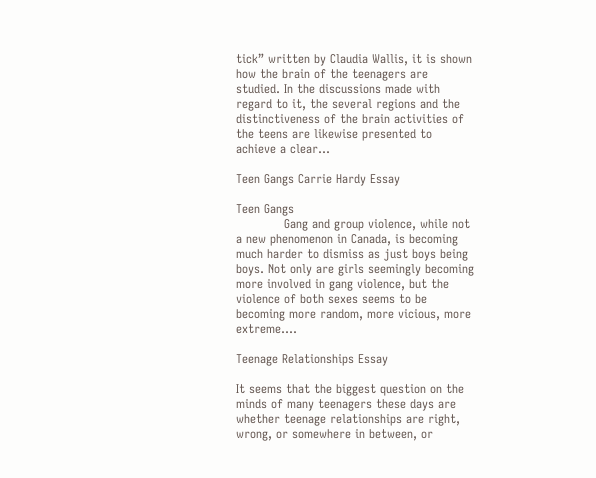tick” written by Claudia Wallis, it is shown how the brain of the teenagers are studied. In the discussions made with regard to it, the several regions and the distinctiveness of the brain activities of the teens are likewise presented to achieve a clear...

Teen Gangs Carrie Hardy Essay

Teen Gangs
            Gang and group violence, while not a new phenomenon in Canada, is becoming much harder to dismiss as just boys being boys. Not only are girls seemingly becoming more involved in gang violence, but the violence of both sexes seems to be becoming more random, more vicious, more extreme....

Teenage Relationships Essay

It seems that the biggest question on the minds of many teenagers these days are whether teenage relationships are right, wrong, or somewhere in between, or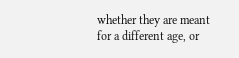whether they are meant for a different age, or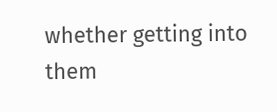whether getting into them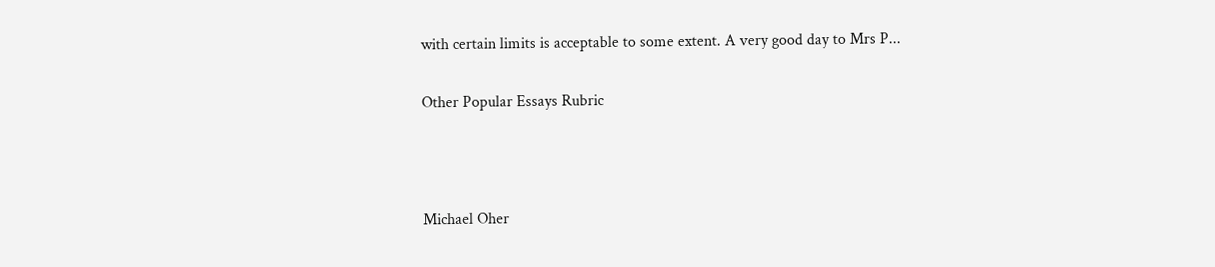with certain limits is acceptable to some extent. A very good day to Mrs P...

Other Popular Essays Rubric



Michael Oher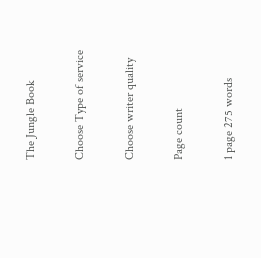The Jungle Book

Choose Type of service

Choose writer quality

Page count

1 page 275 words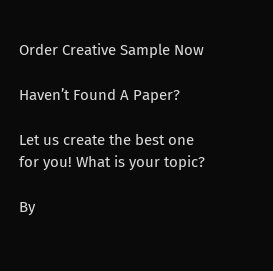Order Creative Sample Now

Haven’t Found A Paper?

Let us create the best one for you! What is your topic?

By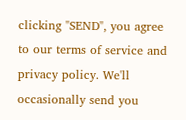clicking "SEND", you agree to our terms of service and privacy policy. We'll occasionally send you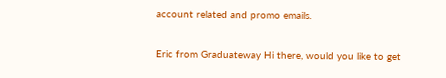account related and promo emails.

Eric from Graduateway Hi there, would you like to get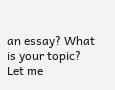an essay? What is your topic? Let me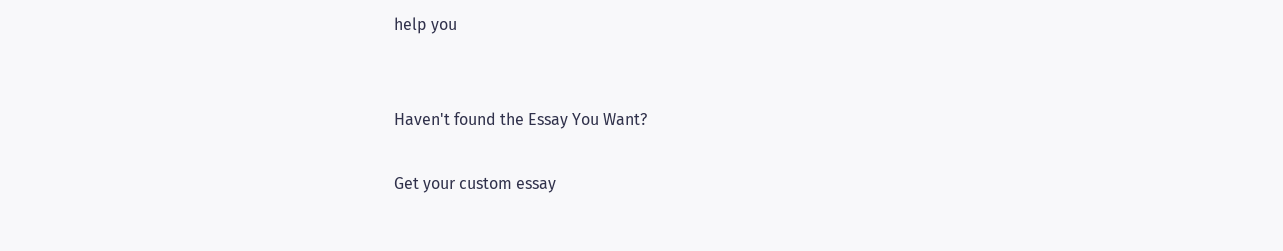help you


Haven't found the Essay You Want?

Get your custom essay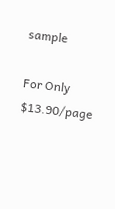sample

For Only $13.90/page